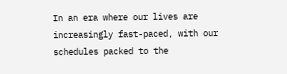In an era where our lives are increasingly fast-paced, with our schedules packed to the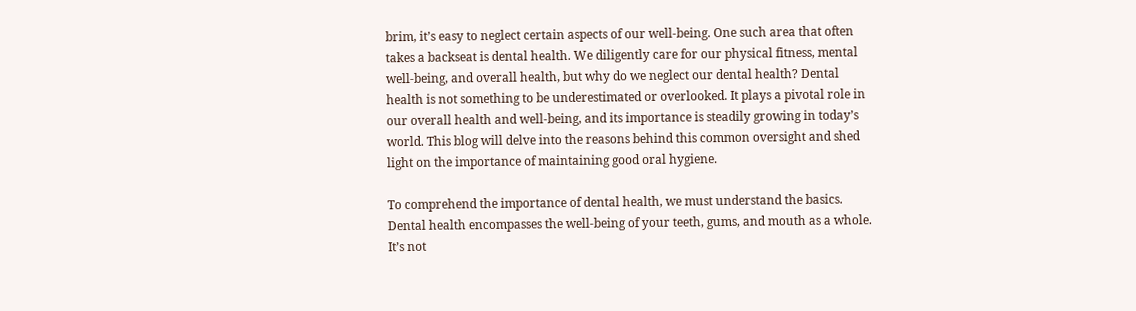brim, it’s easy to neglect certain aspects of our well-being. One such area that often takes a backseat is dental health. We diligently care for our physical fitness, mental well-being, and overall health, but why do we neglect our dental health? Dental health is not something to be underestimated or overlooked. It plays a pivotal role in our overall health and well-being, and its importance is steadily growing in today’s world. This blog will delve into the reasons behind this common oversight and shed light on the importance of maintaining good oral hygiene.

To comprehend the importance of dental health, we must understand the basics. Dental health encompasses the well-being of your teeth, gums, and mouth as a whole. It’s not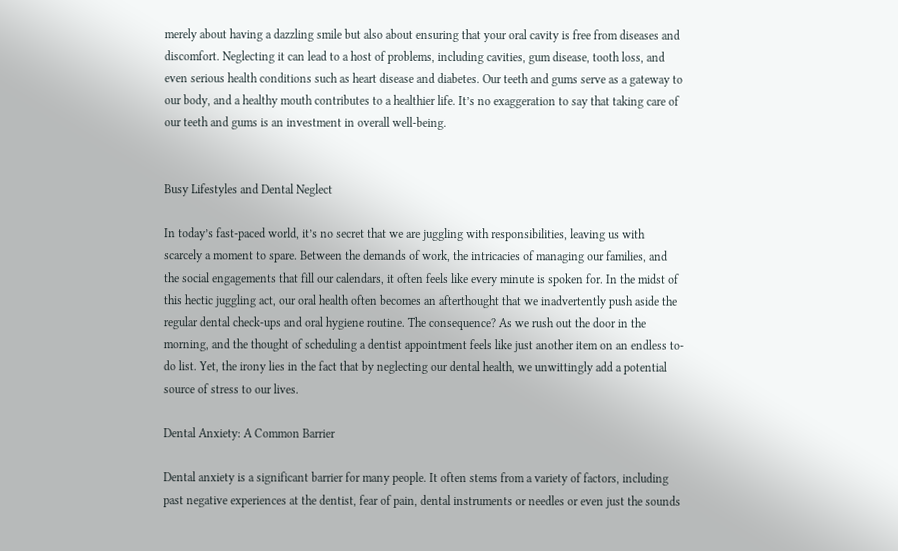merely about having a dazzling smile but also about ensuring that your oral cavity is free from diseases and discomfort. Neglecting it can lead to a host of problems, including cavities, gum disease, tooth loss, and even serious health conditions such as heart disease and diabetes. Our teeth and gums serve as a gateway to our body, and a healthy mouth contributes to a healthier life. It’s no exaggeration to say that taking care of our teeth and gums is an investment in overall well-being.


Busy Lifestyles and Dental Neglect

In today’s fast-paced world, it’s no secret that we are juggling with responsibilities, leaving us with scarcely a moment to spare. Between the demands of work, the intricacies of managing our families, and the social engagements that fill our calendars, it often feels like every minute is spoken for. In the midst of this hectic juggling act, our oral health often becomes an afterthought that we inadvertently push aside the regular dental check-ups and oral hygiene routine. The consequence? As we rush out the door in the morning, and the thought of scheduling a dentist appointment feels like just another item on an endless to-do list. Yet, the irony lies in the fact that by neglecting our dental health, we unwittingly add a potential source of stress to our lives.

Dental Anxiety: A Common Barrier

Dental anxiety is a significant barrier for many people. It often stems from a variety of factors, including past negative experiences at the dentist, fear of pain, dental instruments or needles or even just the sounds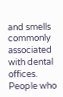and smells commonly associated with dental offices. People who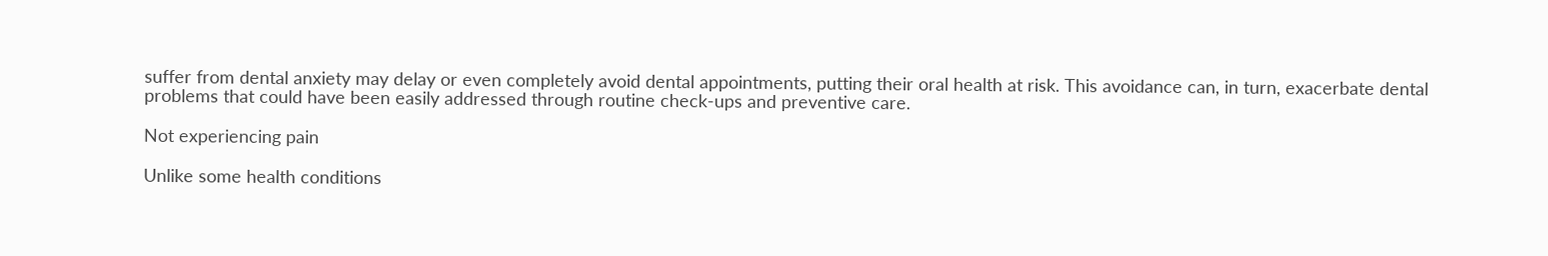suffer from dental anxiety may delay or even completely avoid dental appointments, putting their oral health at risk. This avoidance can, in turn, exacerbate dental problems that could have been easily addressed through routine check-ups and preventive care.

Not experiencing pain

Unlike some health conditions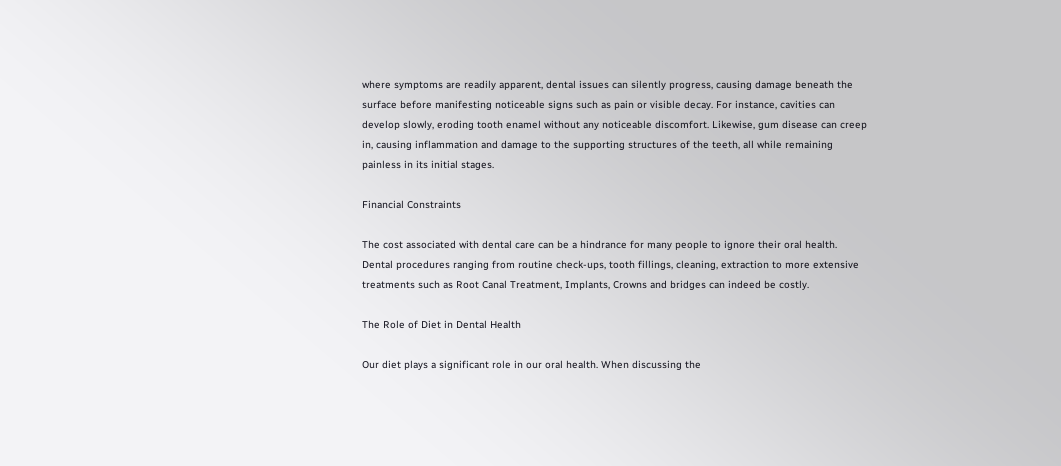where symptoms are readily apparent, dental issues can silently progress, causing damage beneath the surface before manifesting noticeable signs such as pain or visible decay. For instance, cavities can develop slowly, eroding tooth enamel without any noticeable discomfort. Likewise, gum disease can creep in, causing inflammation and damage to the supporting structures of the teeth, all while remaining painless in its initial stages.

Financial Constraints

The cost associated with dental care can be a hindrance for many people to ignore their oral health.  Dental procedures ranging from routine check-ups, tooth fillings, cleaning, extraction to more extensive treatments such as Root Canal Treatment, Implants, Crowns and bridges can indeed be costly.

The Role of Diet in Dental Health

Our diet plays a significant role in our oral health. When discussing the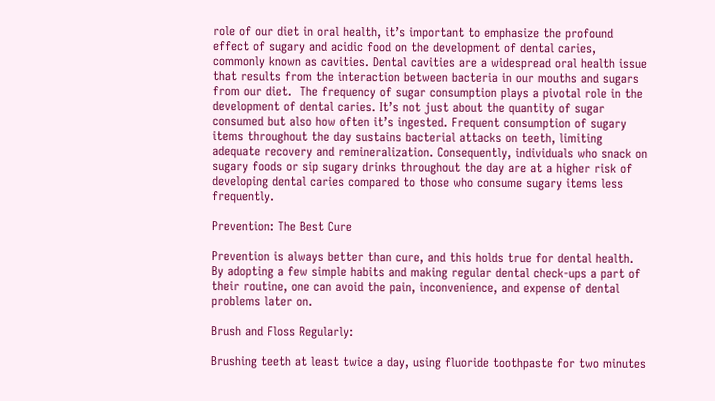role of our diet in oral health, it’s important to emphasize the profound effect of sugary and acidic food on the development of dental caries, commonly known as cavities. Dental cavities are a widespread oral health issue that results from the interaction between bacteria in our mouths and sugars from our diet.  The frequency of sugar consumption plays a pivotal role in the development of dental caries. It’s not just about the quantity of sugar consumed but also how often it’s ingested. Frequent consumption of sugary items throughout the day sustains bacterial attacks on teeth, limiting adequate recovery and remineralization. Consequently, individuals who snack on sugary foods or sip sugary drinks throughout the day are at a higher risk of developing dental caries compared to those who consume sugary items less frequently.

Prevention: The Best Cure

Prevention is always better than cure, and this holds true for dental health. By adopting a few simple habits and making regular dental check-ups a part of their routine, one can avoid the pain, inconvenience, and expense of dental problems later on.

Brush and Floss Regularly:

Brushing teeth at least twice a day, using fluoride toothpaste for two minutes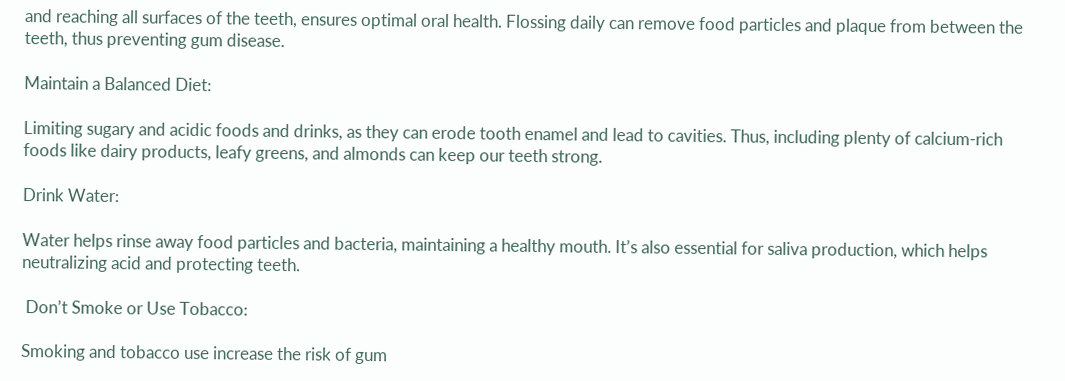and reaching all surfaces of the teeth, ensures optimal oral health. Flossing daily can remove food particles and plaque from between the teeth, thus preventing gum disease.

Maintain a Balanced Diet:

Limiting sugary and acidic foods and drinks, as they can erode tooth enamel and lead to cavities. Thus, including plenty of calcium-rich foods like dairy products, leafy greens, and almonds can keep our teeth strong.

Drink Water:

Water helps rinse away food particles and bacteria, maintaining a healthy mouth. It’s also essential for saliva production, which helps neutralizing acid and protecting teeth.

 Don’t Smoke or Use Tobacco:

Smoking and tobacco use increase the risk of gum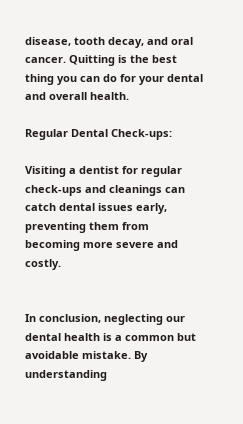disease, tooth decay, and oral cancer. Quitting is the best thing you can do for your dental and overall health.

Regular Dental Check-ups:

Visiting a dentist for regular check-ups and cleanings can catch dental issues early, preventing them from becoming more severe and costly.


In conclusion, neglecting our dental health is a common but avoidable mistake. By understanding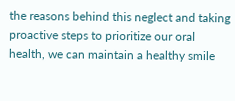the reasons behind this neglect and taking proactive steps to prioritize our oral health, we can maintain a healthy smile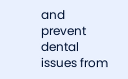and prevent dental issues from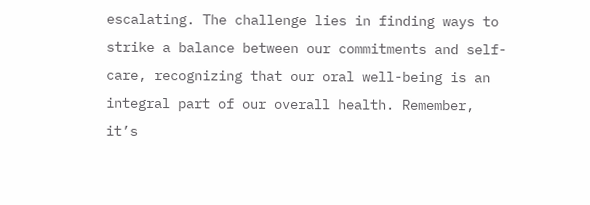escalating. The challenge lies in finding ways to strike a balance between our commitments and self-care, recognizing that our oral well-being is an integral part of our overall health. Remember, it’s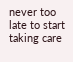never too late to start taking care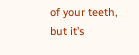of your teeth, but it’s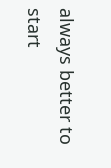always better to start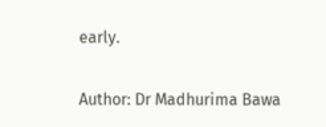early.

Author: Dr Madhurima Bawa